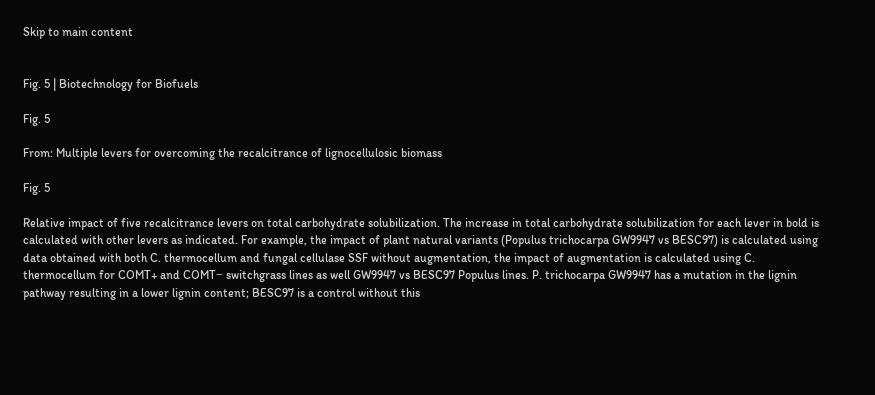Skip to main content


Fig. 5 | Biotechnology for Biofuels

Fig. 5

From: Multiple levers for overcoming the recalcitrance of lignocellulosic biomass

Fig. 5

Relative impact of five recalcitrance levers on total carbohydrate solubilization. The increase in total carbohydrate solubilization for each lever in bold is calculated with other levers as indicated. For example, the impact of plant natural variants (Populus trichocarpa GW9947 vs BESC97) is calculated using data obtained with both C. thermocellum and fungal cellulase SSF without augmentation, the impact of augmentation is calculated using C. thermocellum for COMT+ and COMT− switchgrass lines as well GW9947 vs BESC97 Populus lines. P. trichocarpa GW9947 has a mutation in the lignin pathway resulting in a lower lignin content; BESC97 is a control without this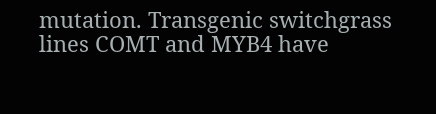mutation. Transgenic switchgrass lines COMT and MYB4 have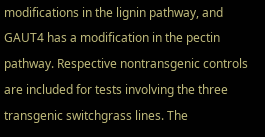modifications in the lignin pathway, and GAUT4 has a modification in the pectin pathway. Respective nontransgenic controls are included for tests involving the three transgenic switchgrass lines. The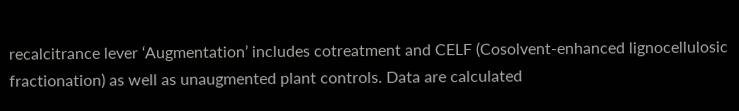recalcitrance lever ‘Augmentation’ includes cotreatment and CELF (Cosolvent-enhanced lignocellulosic fractionation) as well as unaugmented plant controls. Data are calculated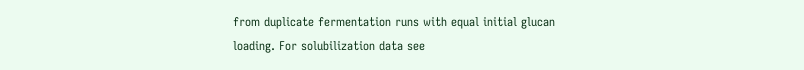from duplicate fermentation runs with equal initial glucan loading. For solubilization data see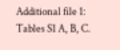Additional file 1: Tables S1 A, B, C.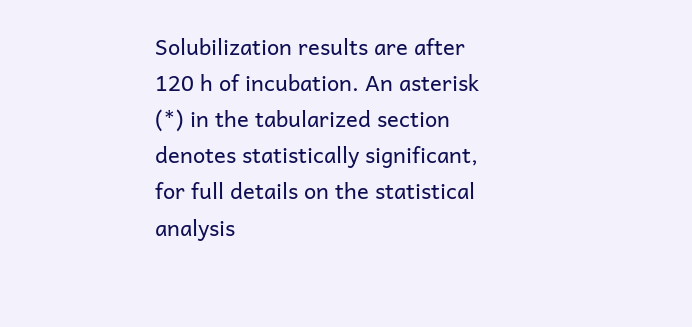Solubilization results are after 120 h of incubation. An asterisk (*) in the tabularized section denotes statistically significant, for full details on the statistical analysis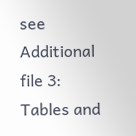see Additional file 3: Tables and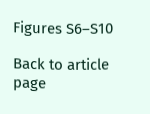Figures S6–S10

Back to article page